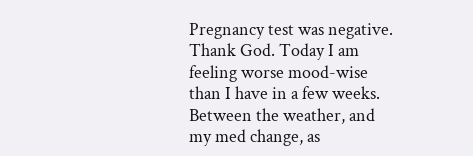Pregnancy test was negative. Thank God. Today I am feeling worse mood-wise than I have in a few weeks. Between the weather, and my med change, as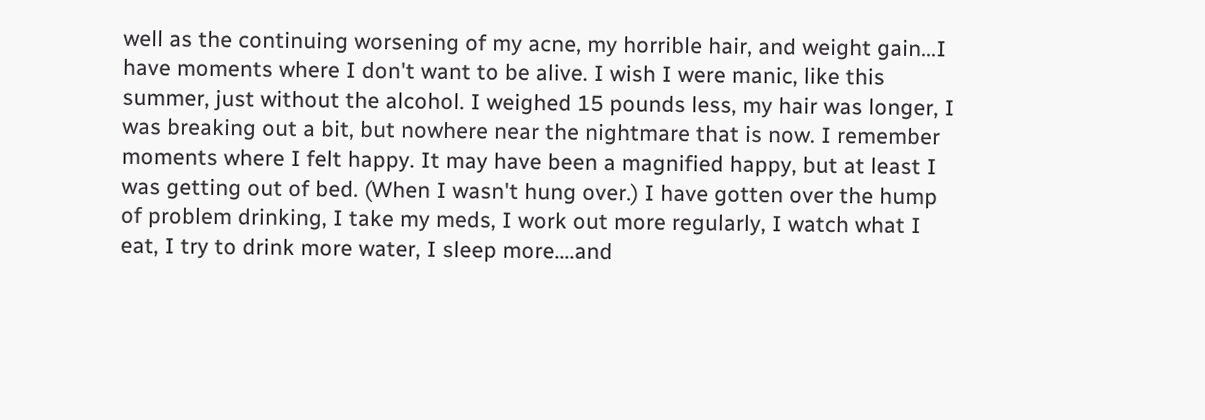well as the continuing worsening of my acne, my horrible hair, and weight gain...I have moments where I don't want to be alive. I wish I were manic, like this summer, just without the alcohol. I weighed 15 pounds less, my hair was longer, I was breaking out a bit, but nowhere near the nightmare that is now. I remember moments where I felt happy. It may have been a magnified happy, but at least I was getting out of bed. (When I wasn't hung over.) I have gotten over the hump of problem drinking, I take my meds, I work out more regularly, I watch what I eat, I try to drink more water, I sleep more....and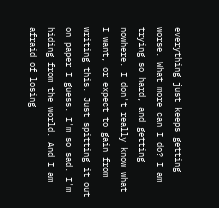everything just keeps getting worse. What more can I do? I am trying so hard, and getting nowhere. I don't really know what I want, or expect to gain from writing this. Just spitting it out on paper I guess. I'm so sad. I'm hiding from the world. And I am afraid of losing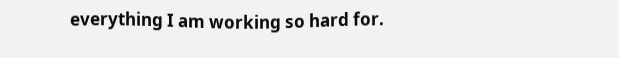everything I am working so hard for.